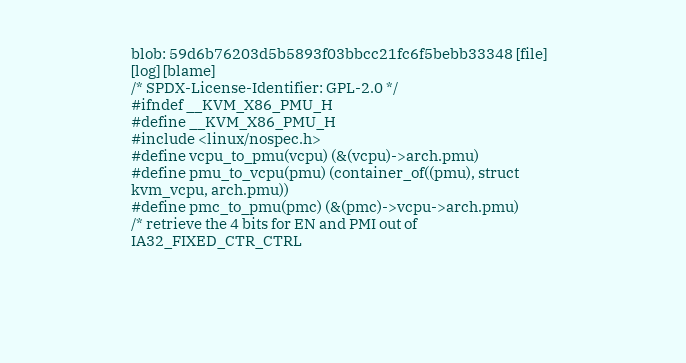blob: 59d6b76203d5b5893f03bbcc21fc6f5bebb33348 [file] [log] [blame]
/* SPDX-License-Identifier: GPL-2.0 */
#ifndef __KVM_X86_PMU_H
#define __KVM_X86_PMU_H
#include <linux/nospec.h>
#define vcpu_to_pmu(vcpu) (&(vcpu)->arch.pmu)
#define pmu_to_vcpu(pmu) (container_of((pmu), struct kvm_vcpu, arch.pmu))
#define pmc_to_pmu(pmc) (&(pmc)->vcpu->arch.pmu)
/* retrieve the 4 bits for EN and PMI out of IA32_FIXED_CTR_CTRL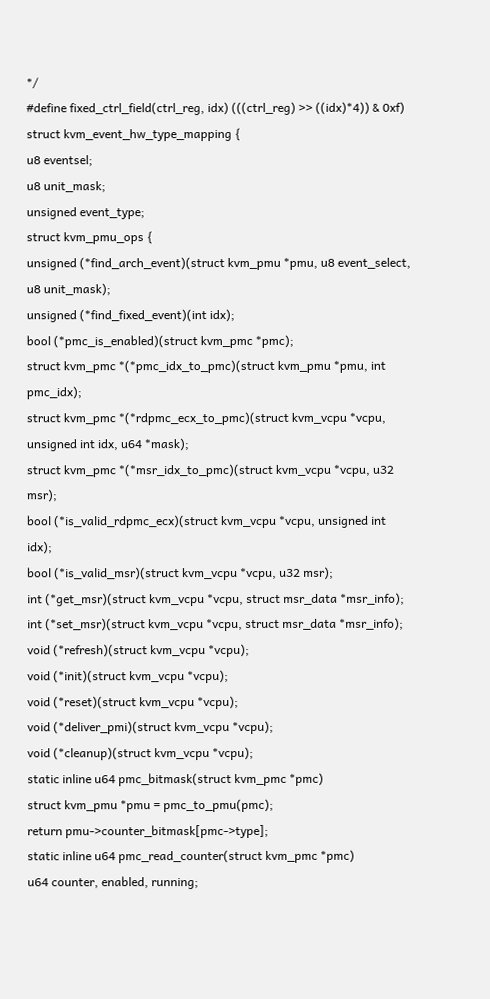*/
#define fixed_ctrl_field(ctrl_reg, idx) (((ctrl_reg) >> ((idx)*4)) & 0xf)
struct kvm_event_hw_type_mapping {
u8 eventsel;
u8 unit_mask;
unsigned event_type;
struct kvm_pmu_ops {
unsigned (*find_arch_event)(struct kvm_pmu *pmu, u8 event_select,
u8 unit_mask);
unsigned (*find_fixed_event)(int idx);
bool (*pmc_is_enabled)(struct kvm_pmc *pmc);
struct kvm_pmc *(*pmc_idx_to_pmc)(struct kvm_pmu *pmu, int pmc_idx);
struct kvm_pmc *(*rdpmc_ecx_to_pmc)(struct kvm_vcpu *vcpu,
unsigned int idx, u64 *mask);
struct kvm_pmc *(*msr_idx_to_pmc)(struct kvm_vcpu *vcpu, u32 msr);
bool (*is_valid_rdpmc_ecx)(struct kvm_vcpu *vcpu, unsigned int idx);
bool (*is_valid_msr)(struct kvm_vcpu *vcpu, u32 msr);
int (*get_msr)(struct kvm_vcpu *vcpu, struct msr_data *msr_info);
int (*set_msr)(struct kvm_vcpu *vcpu, struct msr_data *msr_info);
void (*refresh)(struct kvm_vcpu *vcpu);
void (*init)(struct kvm_vcpu *vcpu);
void (*reset)(struct kvm_vcpu *vcpu);
void (*deliver_pmi)(struct kvm_vcpu *vcpu);
void (*cleanup)(struct kvm_vcpu *vcpu);
static inline u64 pmc_bitmask(struct kvm_pmc *pmc)
struct kvm_pmu *pmu = pmc_to_pmu(pmc);
return pmu->counter_bitmask[pmc->type];
static inline u64 pmc_read_counter(struct kvm_pmc *pmc)
u64 counter, enabled, running;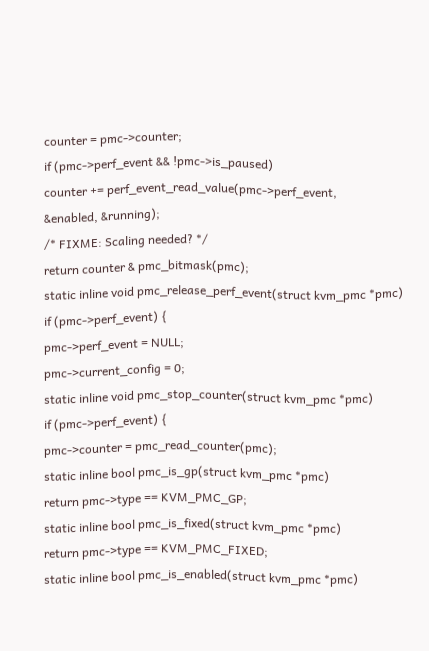counter = pmc->counter;
if (pmc->perf_event && !pmc->is_paused)
counter += perf_event_read_value(pmc->perf_event,
&enabled, &running);
/* FIXME: Scaling needed? */
return counter & pmc_bitmask(pmc);
static inline void pmc_release_perf_event(struct kvm_pmc *pmc)
if (pmc->perf_event) {
pmc->perf_event = NULL;
pmc->current_config = 0;
static inline void pmc_stop_counter(struct kvm_pmc *pmc)
if (pmc->perf_event) {
pmc->counter = pmc_read_counter(pmc);
static inline bool pmc_is_gp(struct kvm_pmc *pmc)
return pmc->type == KVM_PMC_GP;
static inline bool pmc_is_fixed(struct kvm_pmc *pmc)
return pmc->type == KVM_PMC_FIXED;
static inline bool pmc_is_enabled(struct kvm_pmc *pmc)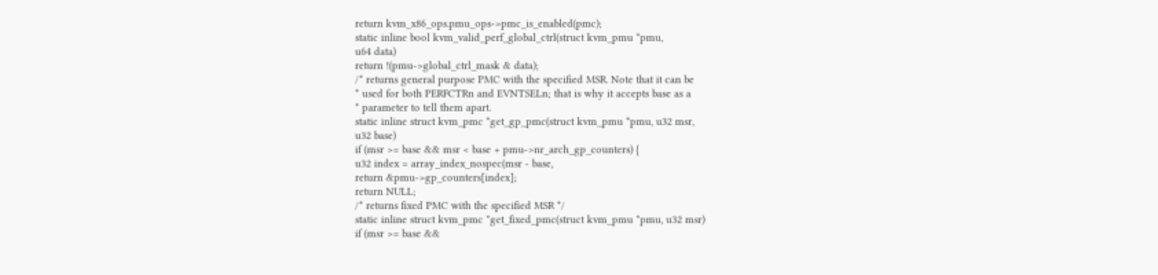return kvm_x86_ops.pmu_ops->pmc_is_enabled(pmc);
static inline bool kvm_valid_perf_global_ctrl(struct kvm_pmu *pmu,
u64 data)
return !(pmu->global_ctrl_mask & data);
/* returns general purpose PMC with the specified MSR. Note that it can be
* used for both PERFCTRn and EVNTSELn; that is why it accepts base as a
* parameter to tell them apart.
static inline struct kvm_pmc *get_gp_pmc(struct kvm_pmu *pmu, u32 msr,
u32 base)
if (msr >= base && msr < base + pmu->nr_arch_gp_counters) {
u32 index = array_index_nospec(msr - base,
return &pmu->gp_counters[index];
return NULL;
/* returns fixed PMC with the specified MSR */
static inline struct kvm_pmc *get_fixed_pmc(struct kvm_pmu *pmu, u32 msr)
if (msr >= base &&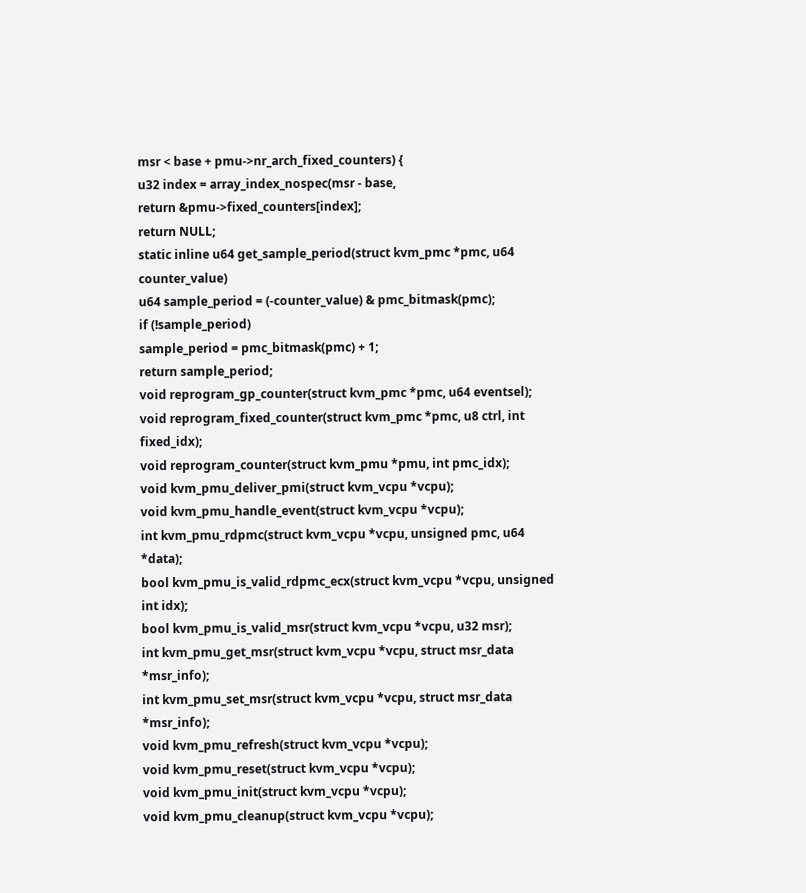msr < base + pmu->nr_arch_fixed_counters) {
u32 index = array_index_nospec(msr - base,
return &pmu->fixed_counters[index];
return NULL;
static inline u64 get_sample_period(struct kvm_pmc *pmc, u64 counter_value)
u64 sample_period = (-counter_value) & pmc_bitmask(pmc);
if (!sample_period)
sample_period = pmc_bitmask(pmc) + 1;
return sample_period;
void reprogram_gp_counter(struct kvm_pmc *pmc, u64 eventsel);
void reprogram_fixed_counter(struct kvm_pmc *pmc, u8 ctrl, int fixed_idx);
void reprogram_counter(struct kvm_pmu *pmu, int pmc_idx);
void kvm_pmu_deliver_pmi(struct kvm_vcpu *vcpu);
void kvm_pmu_handle_event(struct kvm_vcpu *vcpu);
int kvm_pmu_rdpmc(struct kvm_vcpu *vcpu, unsigned pmc, u64 *data);
bool kvm_pmu_is_valid_rdpmc_ecx(struct kvm_vcpu *vcpu, unsigned int idx);
bool kvm_pmu_is_valid_msr(struct kvm_vcpu *vcpu, u32 msr);
int kvm_pmu_get_msr(struct kvm_vcpu *vcpu, struct msr_data *msr_info);
int kvm_pmu_set_msr(struct kvm_vcpu *vcpu, struct msr_data *msr_info);
void kvm_pmu_refresh(struct kvm_vcpu *vcpu);
void kvm_pmu_reset(struct kvm_vcpu *vcpu);
void kvm_pmu_init(struct kvm_vcpu *vcpu);
void kvm_pmu_cleanup(struct kvm_vcpu *vcpu);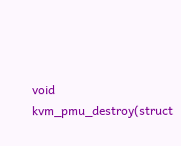void kvm_pmu_destroy(struct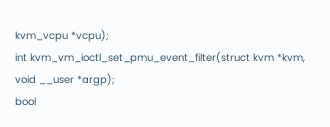kvm_vcpu *vcpu);
int kvm_vm_ioctl_set_pmu_event_filter(struct kvm *kvm, void __user *argp);
bool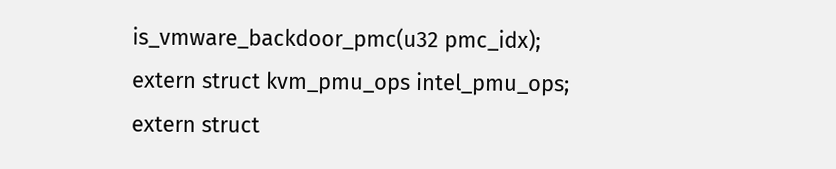is_vmware_backdoor_pmc(u32 pmc_idx);
extern struct kvm_pmu_ops intel_pmu_ops;
extern struct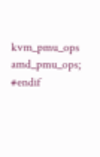kvm_pmu_ops amd_pmu_ops;
#endif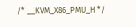/* __KVM_X86_PMU_H */